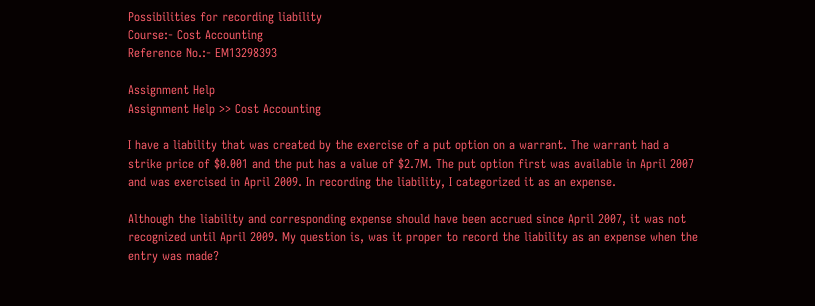Possibilities for recording liability
Course:- Cost Accounting
Reference No.:- EM13298393

Assignment Help
Assignment Help >> Cost Accounting

I have a liability that was created by the exercise of a put option on a warrant. The warrant had a strike price of $0.001 and the put has a value of $2.7M. The put option first was available in April 2007 and was exercised in April 2009. In recording the liability, I categorized it as an expense.

Although the liability and corresponding expense should have been accrued since April 2007, it was not recognized until April 2009. My question is, was it proper to record the liability as an expense when the entry was made?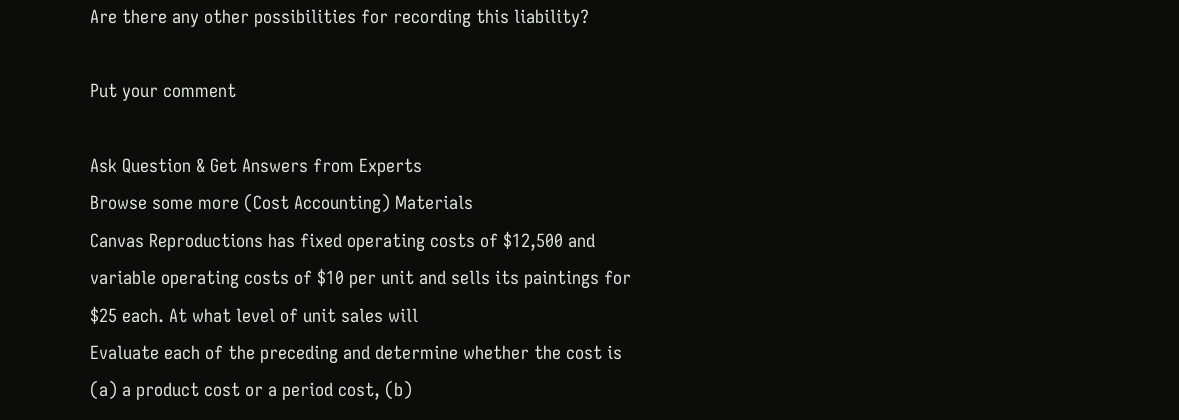Are there any other possibilities for recording this liability?

Put your comment

Ask Question & Get Answers from Experts
Browse some more (Cost Accounting) Materials
Canvas Reproductions has fixed operating costs of $12,500 and variable operating costs of $10 per unit and sells its paintings for $25 each. At what level of unit sales will
Evaluate each of the preceding and determine whether the cost is (a) a product cost or a period cost, (b)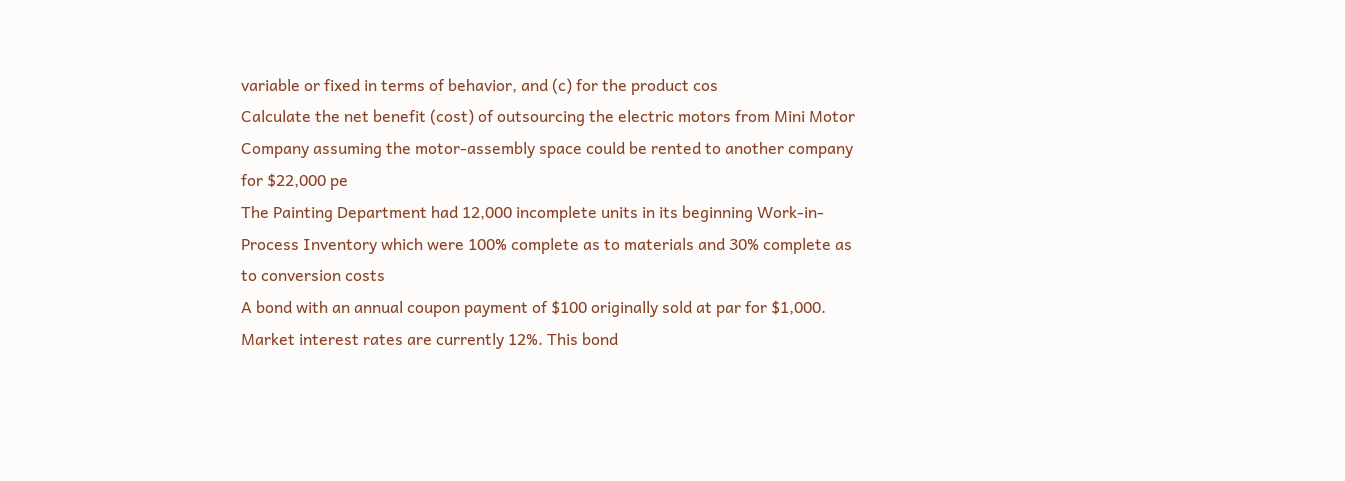variable or fixed in terms of behavior, and (c) for the product cos
Calculate the net benefit (cost) of outsourcing the electric motors from Mini Motor Company assuming the motor-assembly space could be rented to another company for $22,000 pe
The Painting Department had 12,000 incomplete units in its beginning Work-in-Process Inventory which were 100% complete as to materials and 30% complete as to conversion costs
A bond with an annual coupon payment of $100 originally sold at par for $1,000. Market interest rates are currently 12%. This bond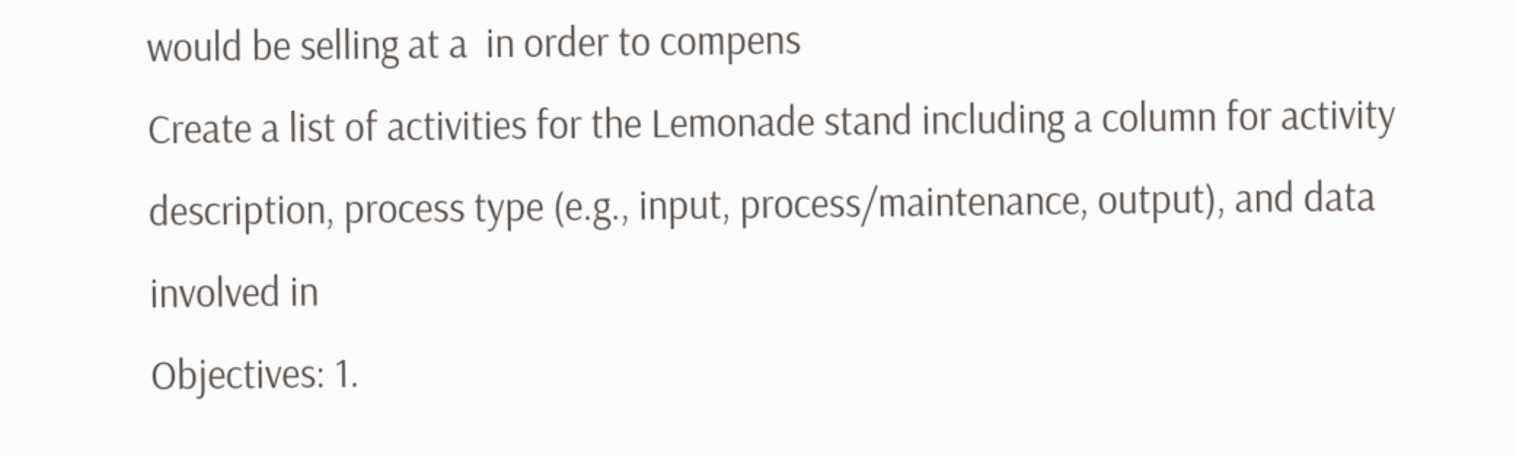would be selling at a  in order to compens
Create a list of activities for the Lemonade stand including a column for activity description, process type (e.g., input, process/maintenance, output), and data involved in
Objectives: 1.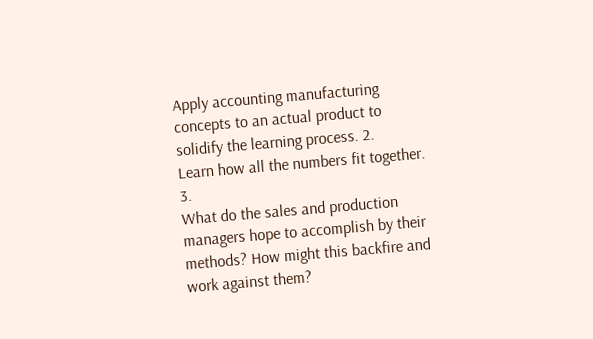Apply accounting manufacturing concepts to an actual product to solidify the learning process. 2.         Learn how all the numbers fit together. 3.
What do the sales and production managers hope to accomplish by their methods? How might this backfire and work against them?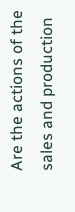Are the actions of the sales and production